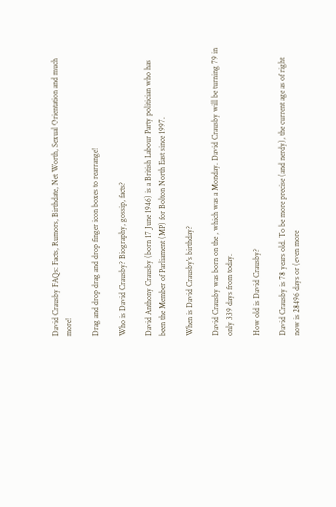David Crausby FAQs: Facts, Rumors, Birthdate, Net Worth, Sexual Orientation and much more!

Drag and drop drag and drop finger icon boxes to rearrange!

Who is David Crausby? Biography, gossip, facts?

David Anthony Crausby (born 17 June 1946) is a British Labour Party politician who has been the Member of Parliament (MP) for Bolton North East since 1997.

When is David Crausby's birthday?

David Crausby was born on the , which was a Monday. David Crausby will be turning 79 in only 339 days from today.

How old is David Crausby?

David Crausby is 78 years old. To be more precise (and nerdy), the current age as of right now is 28496 days or (even more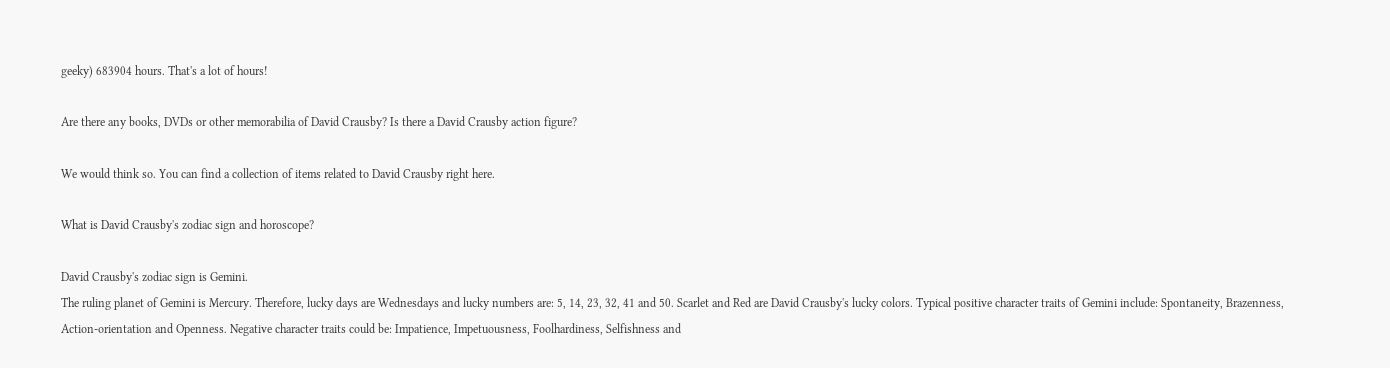geeky) 683904 hours. That's a lot of hours!

Are there any books, DVDs or other memorabilia of David Crausby? Is there a David Crausby action figure?

We would think so. You can find a collection of items related to David Crausby right here.

What is David Crausby's zodiac sign and horoscope?

David Crausby's zodiac sign is Gemini.
The ruling planet of Gemini is Mercury. Therefore, lucky days are Wednesdays and lucky numbers are: 5, 14, 23, 32, 41 and 50. Scarlet and Red are David Crausby's lucky colors. Typical positive character traits of Gemini include: Spontaneity, Brazenness, Action-orientation and Openness. Negative character traits could be: Impatience, Impetuousness, Foolhardiness, Selfishness and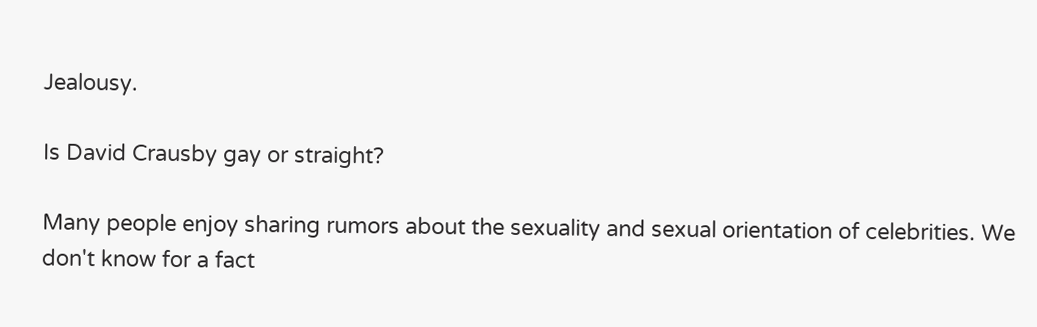Jealousy.

Is David Crausby gay or straight?

Many people enjoy sharing rumors about the sexuality and sexual orientation of celebrities. We don't know for a fact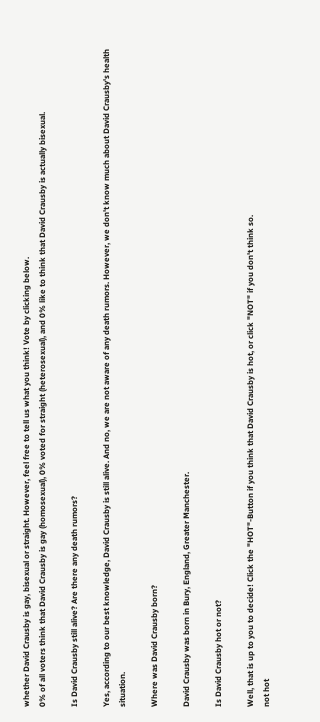whether David Crausby is gay, bisexual or straight. However, feel free to tell us what you think! Vote by clicking below.
0% of all voters think that David Crausby is gay (homosexual), 0% voted for straight (heterosexual), and 0% like to think that David Crausby is actually bisexual.

Is David Crausby still alive? Are there any death rumors?

Yes, according to our best knowledge, David Crausby is still alive. And no, we are not aware of any death rumors. However, we don't know much about David Crausby's health situation.

Where was David Crausby born?

David Crausby was born in Bury, England, Greater Manchester.

Is David Crausby hot or not?

Well, that is up to you to decide! Click the "HOT"-Button if you think that David Crausby is hot, or click "NOT" if you don't think so.
not hot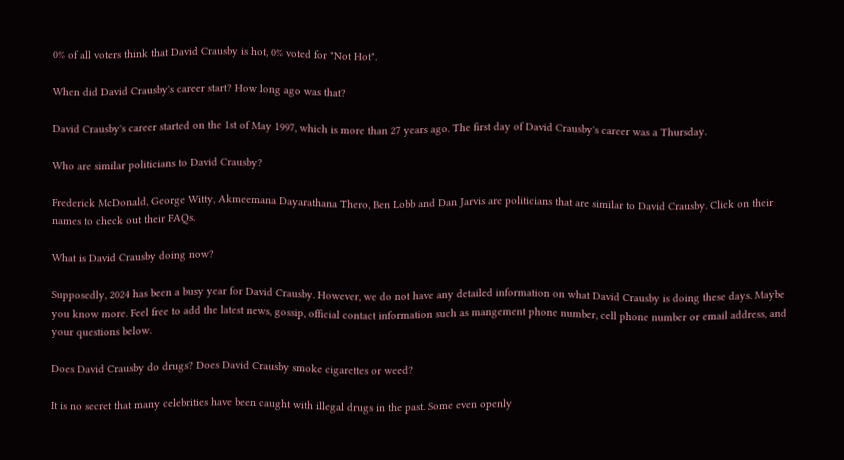0% of all voters think that David Crausby is hot, 0% voted for "Not Hot".

When did David Crausby's career start? How long ago was that?

David Crausby's career started on the 1st of May 1997, which is more than 27 years ago. The first day of David Crausby's career was a Thursday.

Who are similar politicians to David Crausby?

Frederick McDonald, George Witty, Akmeemana Dayarathana Thero, Ben Lobb and Dan Jarvis are politicians that are similar to David Crausby. Click on their names to check out their FAQs.

What is David Crausby doing now?

Supposedly, 2024 has been a busy year for David Crausby. However, we do not have any detailed information on what David Crausby is doing these days. Maybe you know more. Feel free to add the latest news, gossip, official contact information such as mangement phone number, cell phone number or email address, and your questions below.

Does David Crausby do drugs? Does David Crausby smoke cigarettes or weed?

It is no secret that many celebrities have been caught with illegal drugs in the past. Some even openly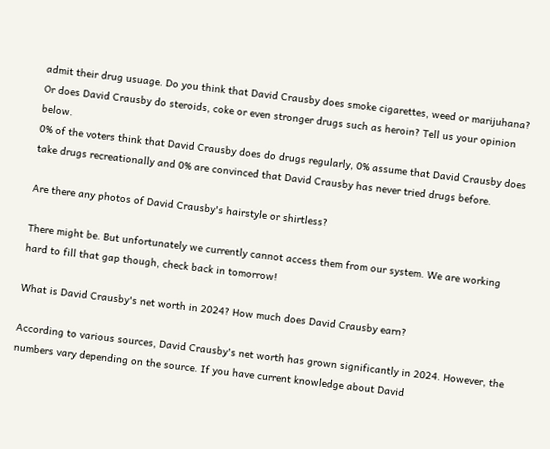admit their drug usuage. Do you think that David Crausby does smoke cigarettes, weed or marijuhana? Or does David Crausby do steroids, coke or even stronger drugs such as heroin? Tell us your opinion below.
0% of the voters think that David Crausby does do drugs regularly, 0% assume that David Crausby does take drugs recreationally and 0% are convinced that David Crausby has never tried drugs before.

Are there any photos of David Crausby's hairstyle or shirtless?

There might be. But unfortunately we currently cannot access them from our system. We are working hard to fill that gap though, check back in tomorrow!

What is David Crausby's net worth in 2024? How much does David Crausby earn?

According to various sources, David Crausby's net worth has grown significantly in 2024. However, the numbers vary depending on the source. If you have current knowledge about David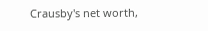Crausby's net worth,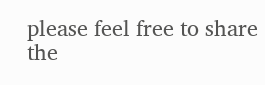please feel free to share the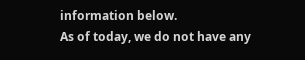information below.
As of today, we do not have any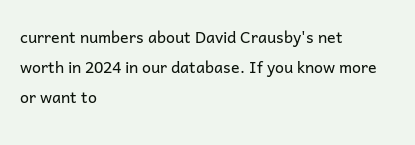current numbers about David Crausby's net worth in 2024 in our database. If you know more or want to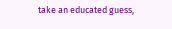take an educated guess,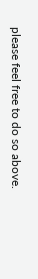please feel free to do so above.